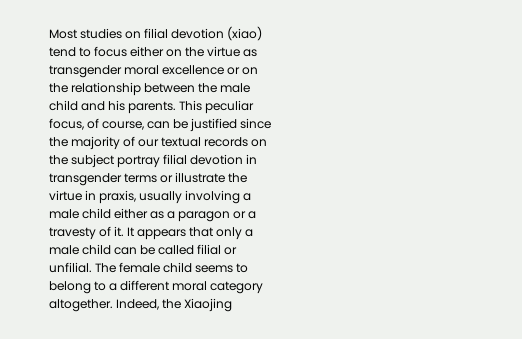Most studies on filial devotion (xiao) tend to focus either on the virtue as transgender moral excellence or on the relationship between the male child and his parents. This peculiar focus, of course, can be justified since the majority of our textual records on the subject portray filial devotion in transgender terms or illustrate the virtue in praxis, usually involving a male child either as a paragon or a travesty of it. It appears that only a male child can be called filial or unfilial. The female child seems to belong to a different moral category altogether. Indeed, the Xiaojing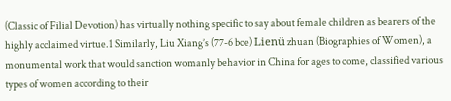(Classic of Filial Devotion) has virtually nothing specific to say about female children as bearers of the highly acclaimed virtue.1 Similarly, Liu Xiang’s (77-6 bce) Lienü zhuan (Biographies of Women), a monumental work that would sanction womanly behavior in China for ages to come, classified various types of women according to their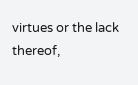virtues or the lack thereof,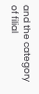and the category of filial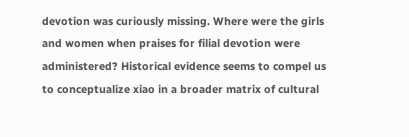devotion was curiously missing. Where were the girls and women when praises for filial devotion were administered? Historical evidence seems to compel us to conceptualize xiao in a broader matrix of cultural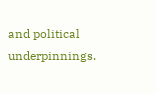and political underpinnings.